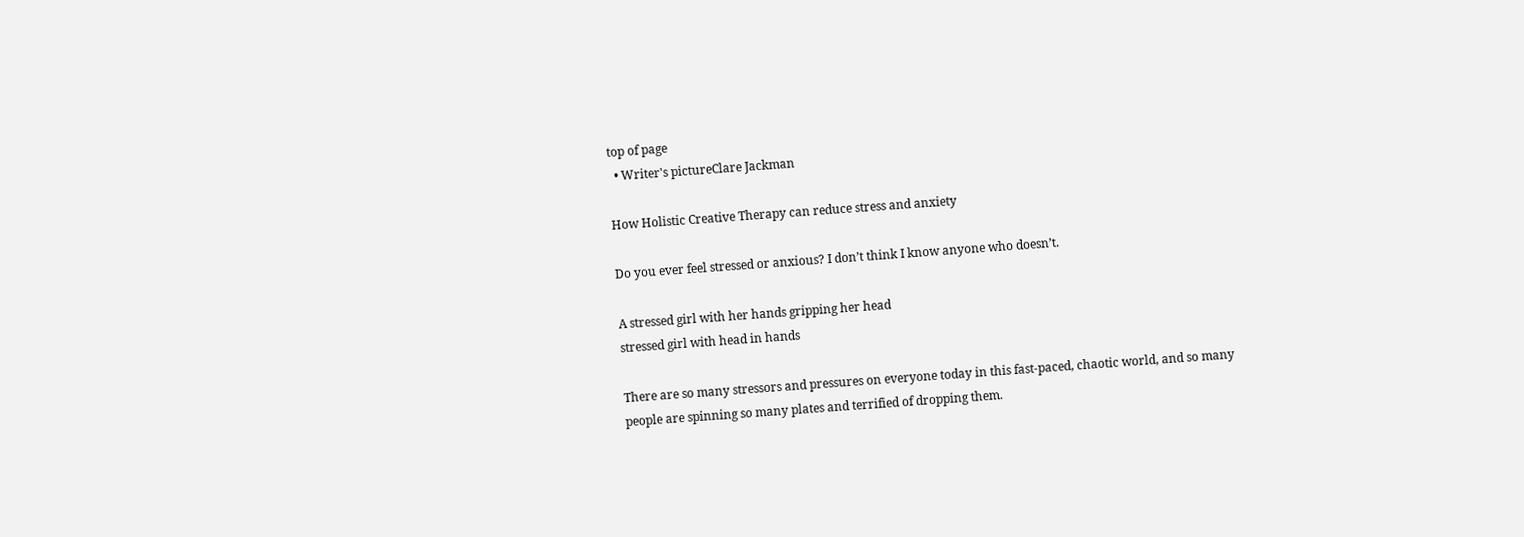top of page
  • Writer's pictureClare Jackman

How Holistic Creative Therapy can reduce stress and anxiety

Do you ever feel stressed or anxious? I don’t think I know anyone who doesn’t.

A stressed girl with her hands gripping her head
stressed girl with head in hands

There are so many stressors and pressures on everyone today in this fast-paced, chaotic world, and so many people are spinning so many plates and terrified of dropping them.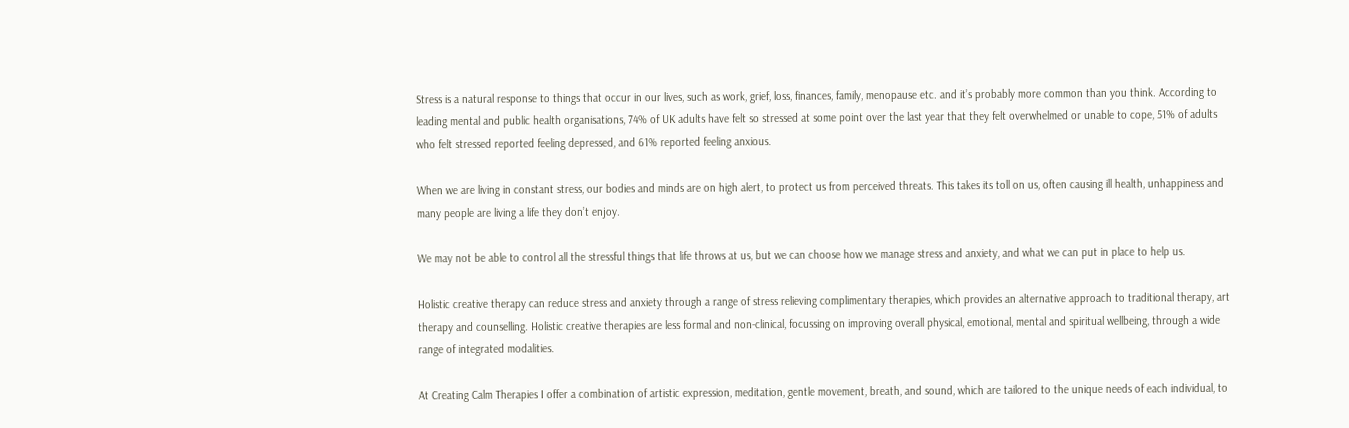Stress is a natural response to things that occur in our lives, such as work, grief, loss, finances, family, menopause etc. and it’s probably more common than you think. According to leading mental and public health organisations, 74% of UK adults have felt so stressed at some point over the last year that they felt overwhelmed or unable to cope, 51% of adults who felt stressed reported feeling depressed, and 61% reported feeling anxious.

When we are living in constant stress, our bodies and minds are on high alert, to protect us from perceived threats. This takes its toll on us, often causing ill health, unhappiness and many people are living a life they don’t enjoy.

We may not be able to control all the stressful things that life throws at us, but we can choose how we manage stress and anxiety, and what we can put in place to help us.

Holistic creative therapy can reduce stress and anxiety through a range of stress relieving complimentary therapies, which provides an alternative approach to traditional therapy, art therapy and counselling. Holistic creative therapies are less formal and non-clinical, focussing on improving overall physical, emotional, mental and spiritual wellbeing, through a wide range of integrated modalities.

At Creating Calm Therapies I offer a combination of artistic expression, meditation, gentle movement, breath, and sound, which are tailored to the unique needs of each individual, to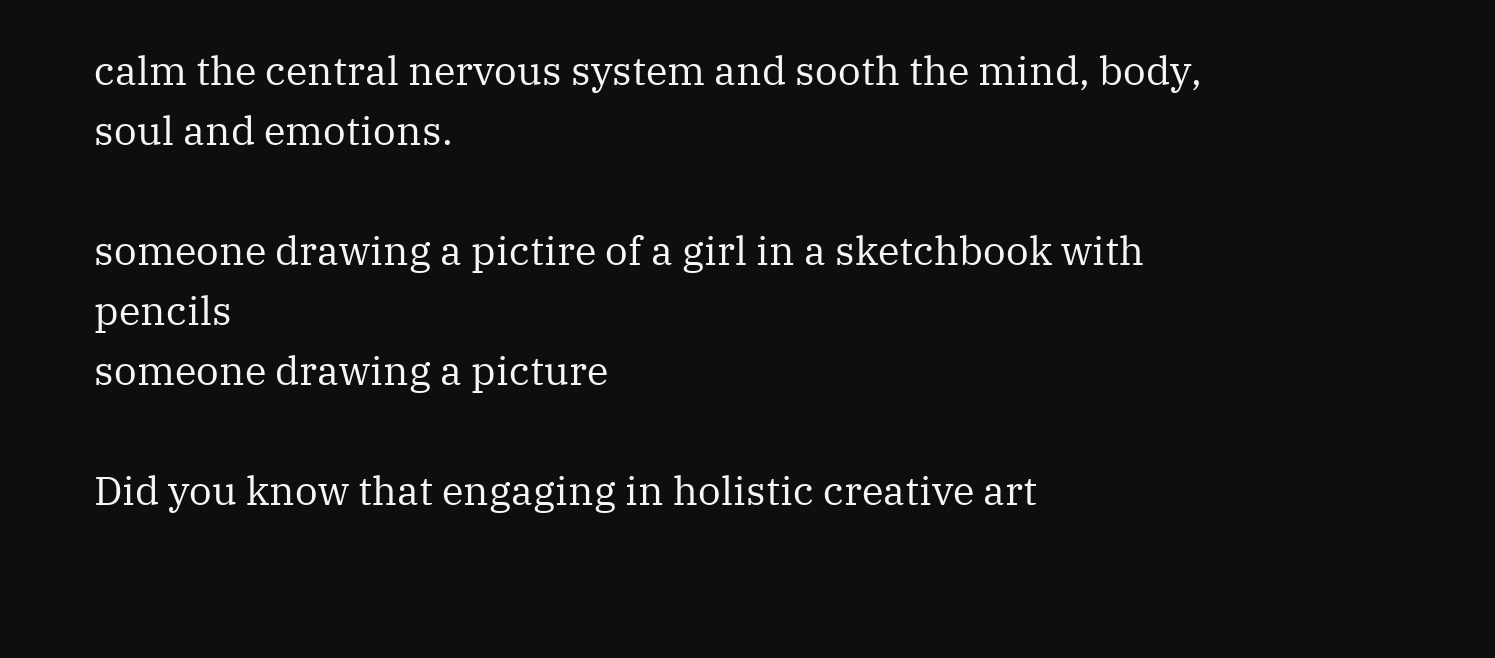calm the central nervous system and sooth the mind, body, soul and emotions.

someone drawing a pictire of a girl in a sketchbook with pencils
someone drawing a picture

Did you know that engaging in holistic creative art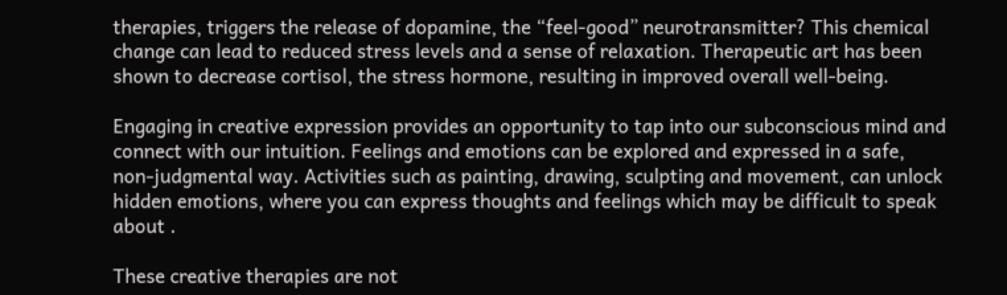therapies, triggers the release of dopamine, the “feel-good” neurotransmitter? This chemical change can lead to reduced stress levels and a sense of relaxation. Therapeutic art has been shown to decrease cortisol, the stress hormone, resulting in improved overall well-being.

Engaging in creative expression provides an opportunity to tap into our subconscious mind and connect with our intuition. Feelings and emotions can be explored and expressed in a safe, non-judgmental way. Activities such as painting, drawing, sculpting and movement, can unlock hidden emotions, where you can express thoughts and feelings which may be difficult to speak about .

These creative therapies are not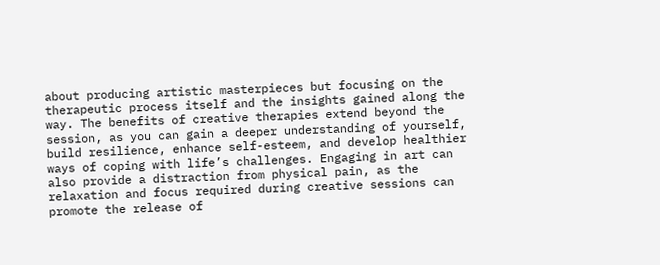about producing artistic masterpieces but focusing on the therapeutic process itself and the insights gained along the way. The benefits of creative therapies extend beyond the session, as you can gain a deeper understanding of yourself, build resilience, enhance self-esteem, and develop healthier ways of coping with life’s challenges. Engaging in art can also provide a distraction from physical pain, as the relaxation and focus required during creative sessions can promote the release of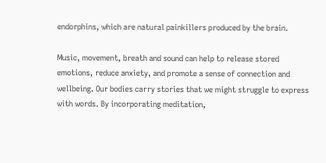endorphins, which are natural painkillers produced by the brain.

Music, movement, breath and sound can help to release stored emotions, reduce anxiety, and promote a sense of connection and wellbeing. Our bodies carry stories that we might struggle to express with words. By incorporating meditation,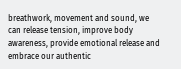breathwork, movement and sound, we can release tension, improve body awareness, provide emotional release and embrace our authentic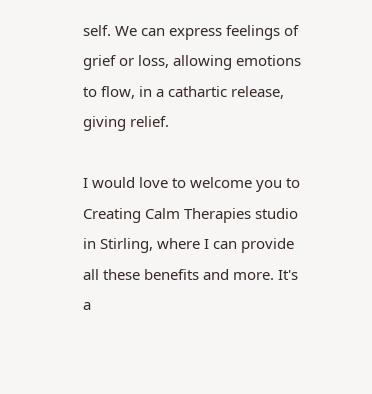self. We can express feelings of grief or loss, allowing emotions to flow, in a cathartic release, giving relief.

I would love to welcome you to Creating Calm Therapies studio in Stirling, where I can provide all these benefits and more. It's a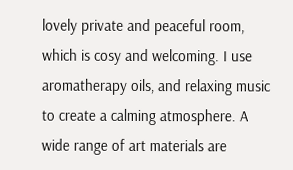lovely private and peaceful room, which is cosy and welcoming. I use aromatherapy oils, and relaxing music to create a calming atmosphere. A wide range of art materials are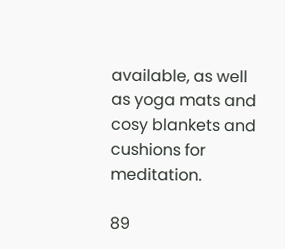available, as well as yoga mats and cosy blankets and cushions for meditation.

89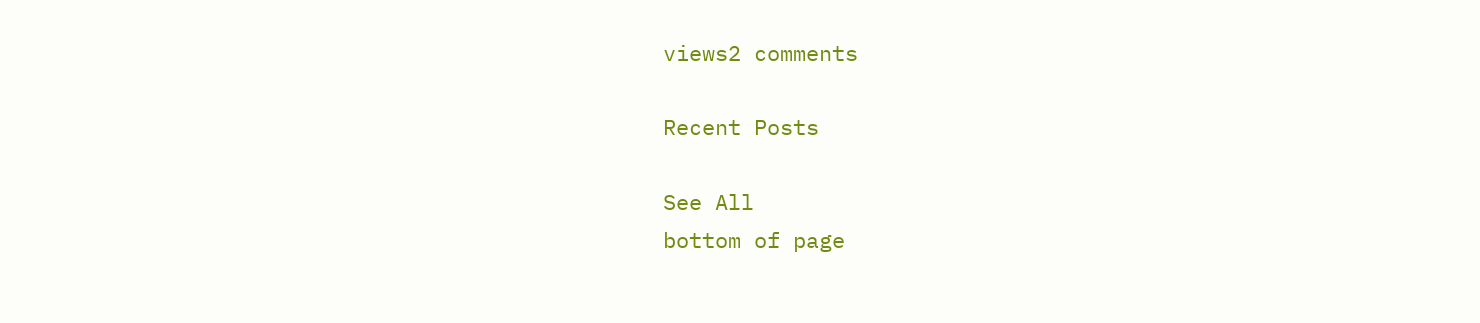views2 comments

Recent Posts

See All
bottom of page